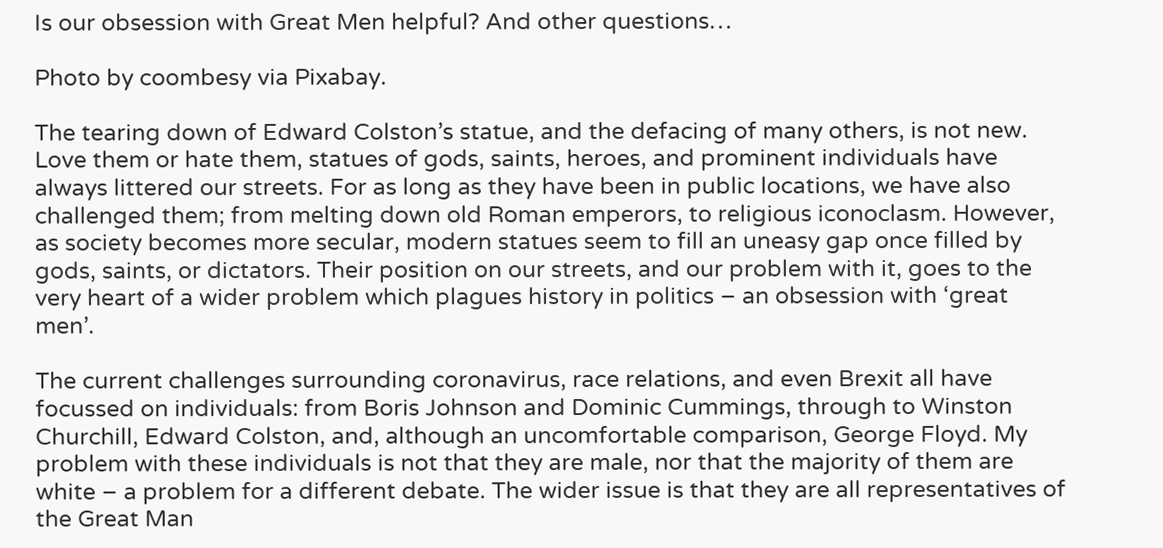Is our obsession with Great Men helpful? And other questions…

Photo by coombesy via Pixabay.

The tearing down of Edward Colston’s statue, and the defacing of many others, is not new. Love them or hate them, statues of gods, saints, heroes, and prominent individuals have always littered our streets. For as long as they have been in public locations, we have also challenged them; from melting down old Roman emperors, to religious iconoclasm. However, as society becomes more secular, modern statues seem to fill an uneasy gap once filled by gods, saints, or dictators. Their position on our streets, and our problem with it, goes to the very heart of a wider problem which plagues history in politics – an obsession with ‘great men’.

The current challenges surrounding coronavirus, race relations, and even Brexit all have focussed on individuals: from Boris Johnson and Dominic Cummings, through to Winston Churchill, Edward Colston, and, although an uncomfortable comparison, George Floyd. My problem with these individuals is not that they are male, nor that the majority of them are white – a problem for a different debate. The wider issue is that they are all representatives of the Great Man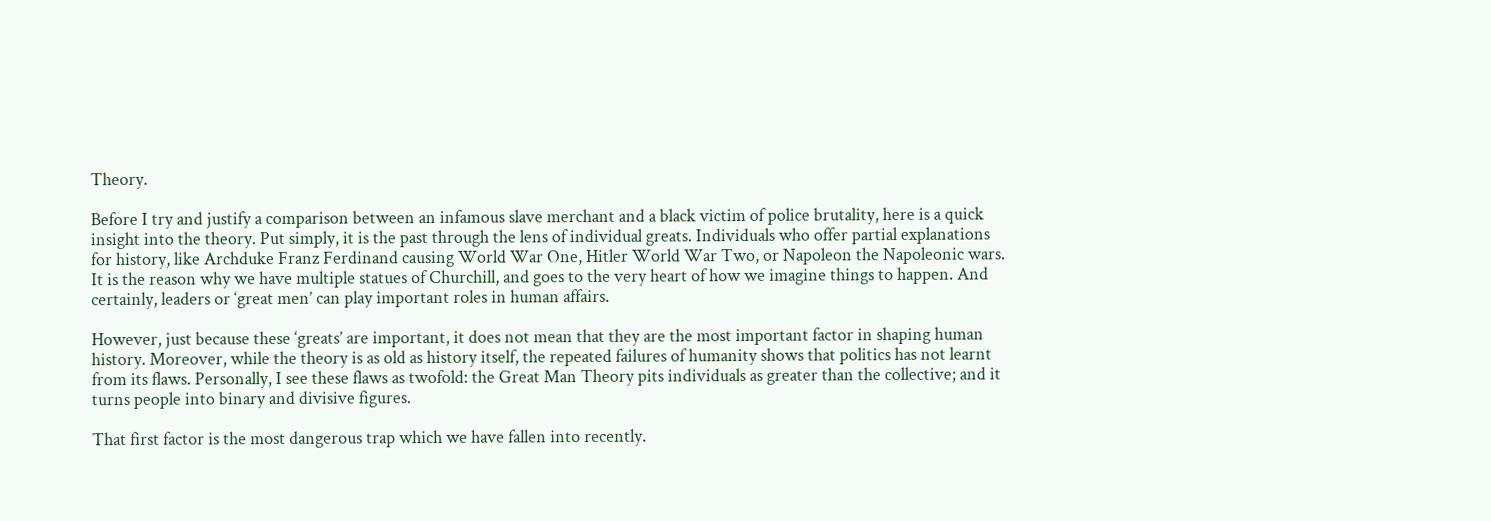Theory.

Before I try and justify a comparison between an infamous slave merchant and a black victim of police brutality, here is a quick insight into the theory. Put simply, it is the past through the lens of individual greats. Individuals who offer partial explanations for history, like Archduke Franz Ferdinand causing World War One, Hitler World War Two, or Napoleon the Napoleonic wars. It is the reason why we have multiple statues of Churchill, and goes to the very heart of how we imagine things to happen. And certainly, leaders or ‘great men’ can play important roles in human affairs.

However, just because these ‘greats’ are important, it does not mean that they are the most important factor in shaping human history. Moreover, while the theory is as old as history itself, the repeated failures of humanity shows that politics has not learnt from its flaws. Personally, I see these flaws as twofold: the Great Man Theory pits individuals as greater than the collective; and it turns people into binary and divisive figures.

That first factor is the most dangerous trap which we have fallen into recently.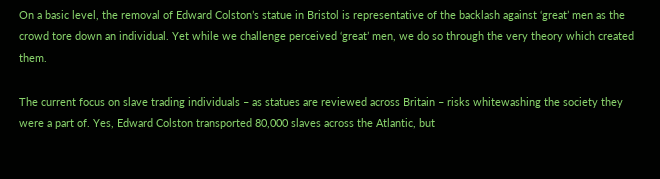On a basic level, the removal of Edward Colston’s statue in Bristol is representative of the backlash against ‘great’ men as the crowd tore down an individual. Yet while we challenge perceived ‘great’ men, we do so through the very theory which created them.

The current focus on slave trading individuals – as statues are reviewed across Britain – risks whitewashing the society they were a part of. Yes, Edward Colston transported 80,000 slaves across the Atlantic, but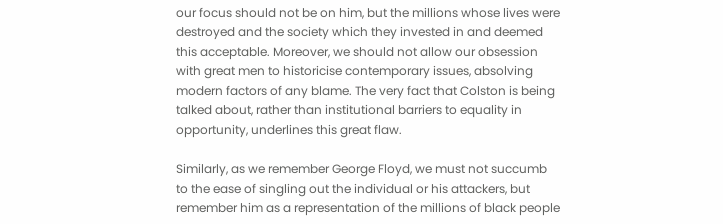our focus should not be on him, but the millions whose lives were destroyed and the society which they invested in and deemed this acceptable. Moreover, we should not allow our obsession with great men to historicise contemporary issues, absolving modern factors of any blame. The very fact that Colston is being talked about, rather than institutional barriers to equality in opportunity, underlines this great flaw.

Similarly, as we remember George Floyd, we must not succumb to the ease of singling out the individual or his attackers, but remember him as a representation of the millions of black people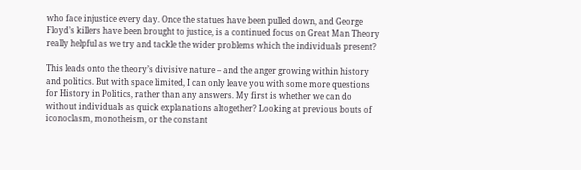who face injustice every day. Once the statues have been pulled down, and George Floyd’s killers have been brought to justice, is a continued focus on Great Man Theory really helpful as we try and tackle the wider problems which the individuals present?

This leads onto the theory’s divisive nature – and the anger growing within history and politics. But with space limited, I can only leave you with some more questions for History in Politics, rather than any answers. My first is whether we can do without individuals as quick explanations altogether? Looking at previous bouts of iconoclasm, monotheism, or the constant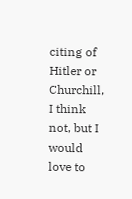citing of Hitler or Churchill, I think not, but I would love to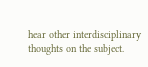hear other interdisciplinary thoughts on the subject.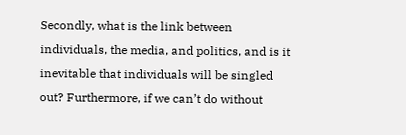Secondly, what is the link between individuals, the media, and politics, and is it inevitable that individuals will be singled out? Furthermore, if we can’t do without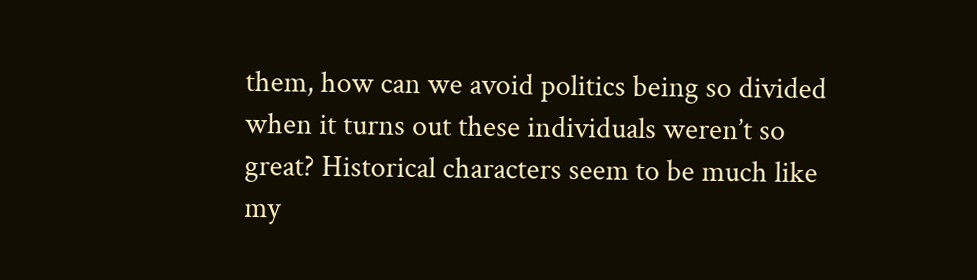them, how can we avoid politics being so divided when it turns out these individuals weren’t so great? Historical characters seem to be much like my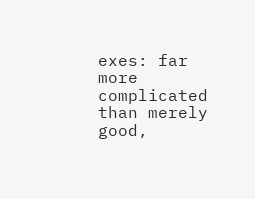exes: far more complicated than merely good,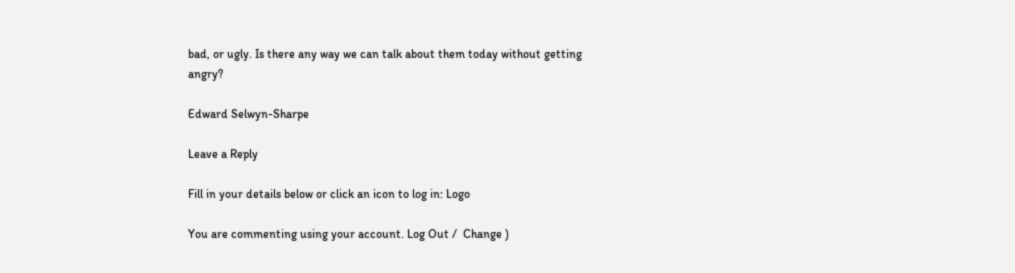bad, or ugly. Is there any way we can talk about them today without getting angry?

Edward Selwyn-Sharpe

Leave a Reply

Fill in your details below or click an icon to log in: Logo

You are commenting using your account. Log Out /  Change )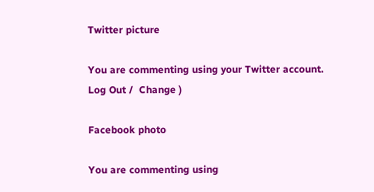Twitter picture

You are commenting using your Twitter account. Log Out /  Change )

Facebook photo

You are commenting using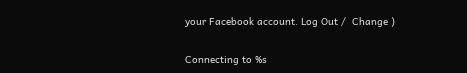your Facebook account. Log Out /  Change )

Connecting to %s